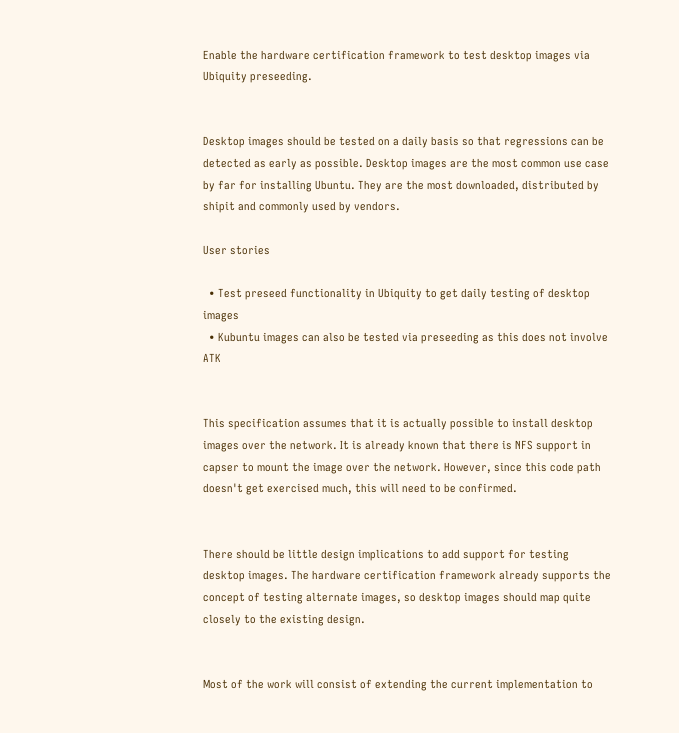Enable the hardware certification framework to test desktop images via Ubiquity preseeding.


Desktop images should be tested on a daily basis so that regressions can be detected as early as possible. Desktop images are the most common use case by far for installing Ubuntu. They are the most downloaded, distributed by shipit and commonly used by vendors.

User stories

  • Test preseed functionality in Ubiquity to get daily testing of desktop images
  • Kubuntu images can also be tested via preseeding as this does not involve ATK


This specification assumes that it is actually possible to install desktop images over the network. It is already known that there is NFS support in capser to mount the image over the network. However, since this code path doesn't get exercised much, this will need to be confirmed.


There should be little design implications to add support for testing desktop images. The hardware certification framework already supports the concept of testing alternate images, so desktop images should map quite closely to the existing design.


Most of the work will consist of extending the current implementation to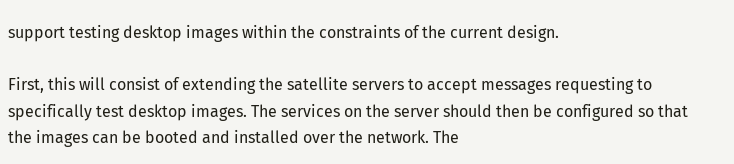support testing desktop images within the constraints of the current design.

First, this will consist of extending the satellite servers to accept messages requesting to specifically test desktop images. The services on the server should then be configured so that the images can be booted and installed over the network. The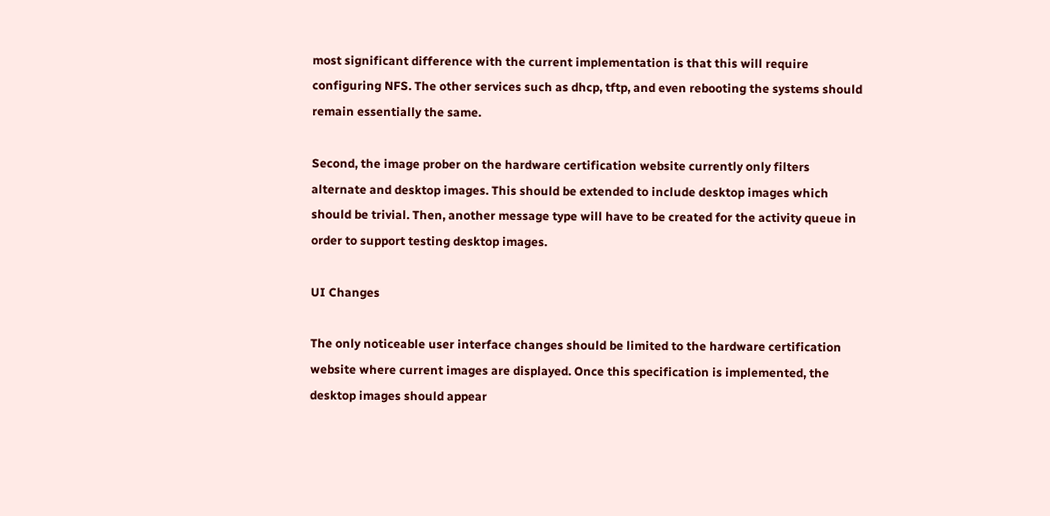most significant difference with the current implementation is that this will require configuring NFS. The other services such as dhcp, tftp, and even rebooting the systems should remain essentially the same.

Second, the image prober on the hardware certification website currently only filters alternate and desktop images. This should be extended to include desktop images which should be trivial. Then, another message type will have to be created for the activity queue in order to support testing desktop images.

UI Changes

The only noticeable user interface changes should be limited to the hardware certification website where current images are displayed. Once this specification is implemented, the desktop images should appear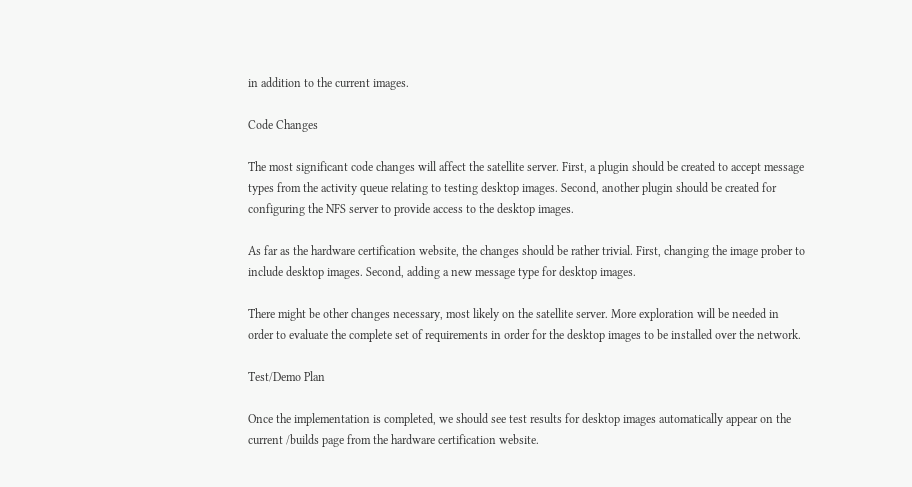in addition to the current images.

Code Changes

The most significant code changes will affect the satellite server. First, a plugin should be created to accept message types from the activity queue relating to testing desktop images. Second, another plugin should be created for configuring the NFS server to provide access to the desktop images.

As far as the hardware certification website, the changes should be rather trivial. First, changing the image prober to include desktop images. Second, adding a new message type for desktop images.

There might be other changes necessary, most likely on the satellite server. More exploration will be needed in order to evaluate the complete set of requirements in order for the desktop images to be installed over the network.

Test/Demo Plan

Once the implementation is completed, we should see test results for desktop images automatically appear on the current /builds page from the hardware certification website.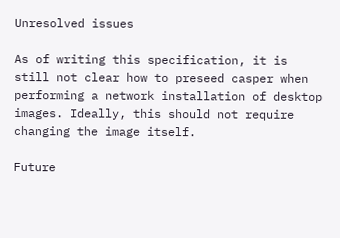Unresolved issues

As of writing this specification, it is still not clear how to preseed casper when performing a network installation of desktop images. Ideally, this should not require changing the image itself.

Future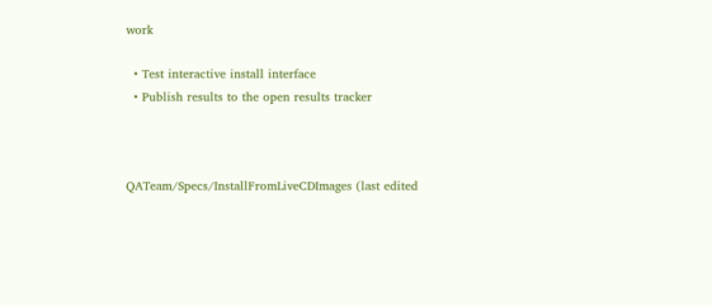work

  • Test interactive install interface
  • Publish results to the open results tracker



QATeam/Specs/InstallFromLiveCDImages (last edited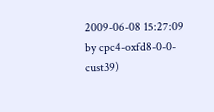2009-06-08 15:27:09 by cpc4-oxfd8-0-0-cust39)